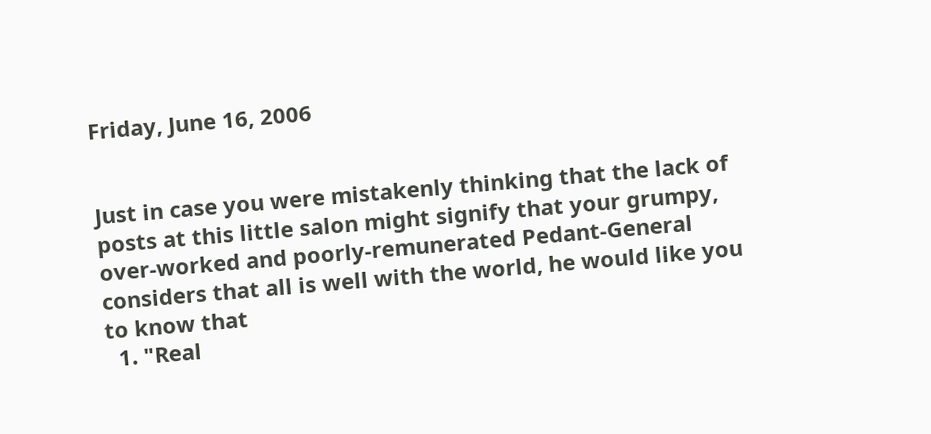Friday, June 16, 2006


Just in case you were mistakenly thinking that the lack of posts at this little salon might signify that your grumpy, over-worked and poorly-remunerated Pedant-General considers that all is well with the world, he would like you to know that
  1. "Real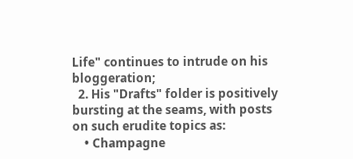Life" continues to intrude on his bloggeration;
  2. His "Drafts" folder is positively bursting at the seams, with posts on such erudite topics as:
    • Champagne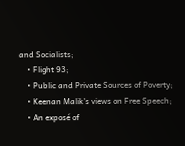and Socialists;
    • Flight 93;
    • Public and Private Sources of Poverty;
    • Keenan Malik's views on Free Speech;
    • An exposé of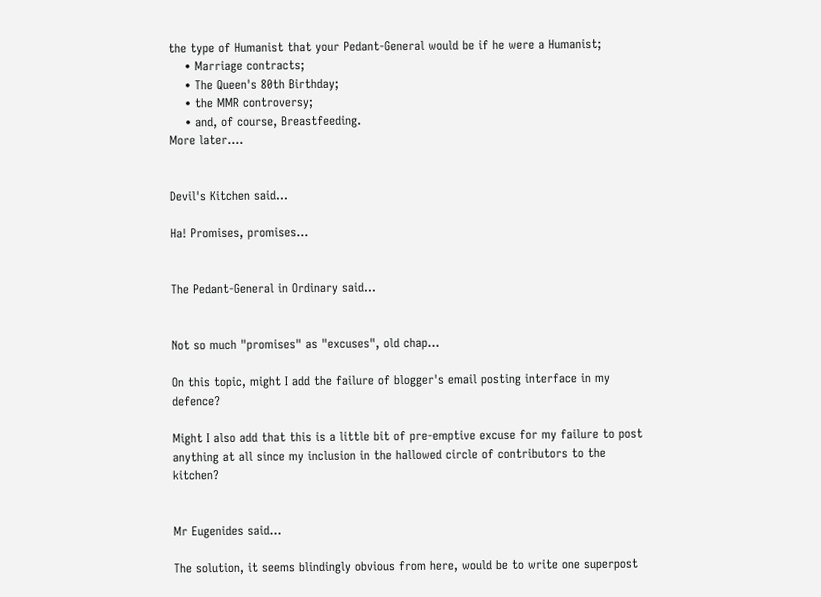the type of Humanist that your Pedant-General would be if he were a Humanist;
    • Marriage contracts;
    • The Queen's 80th Birthday;
    • the MMR controversy;
    • and, of course, Breastfeeding.
More later....


Devil's Kitchen said...

Ha! Promises, promises...


The Pedant-General in Ordinary said...


Not so much "promises" as "excuses", old chap...

On this topic, might I add the failure of blogger's email posting interface in my defence?

Might I also add that this is a little bit of pre-emptive excuse for my failure to post anything at all since my inclusion in the hallowed circle of contributors to the kitchen?


Mr Eugenides said...

The solution, it seems blindingly obvious from here, would be to write one superpost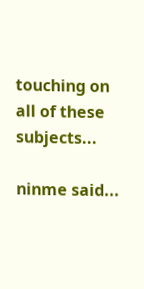touching on all of these subjects...

ninme said...